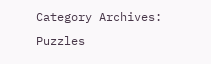Category Archives: Puzzles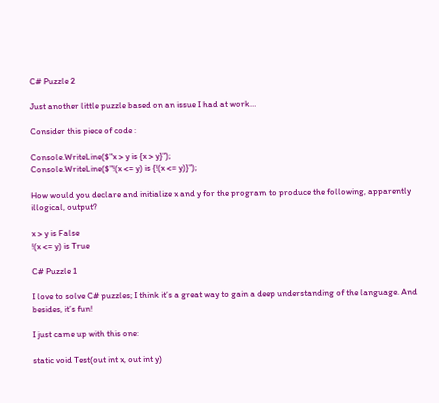C# Puzzle 2

Just another little puzzle based on an issue I had at work…

Consider this piece of code :

Console.WriteLine($"x > y is {x > y}");
Console.WriteLine($"!(x <= y) is {!(x <= y)}");

How would you declare and initialize x and y for the program to produce the following, apparently illogical, output?

x > y is False
!(x <= y) is True

C# Puzzle 1

I love to solve C# puzzles; I think it’s a great way to gain a deep understanding of the language. And besides, it’s fun!

I just came up with this one:

static void Test(out int x, out int y)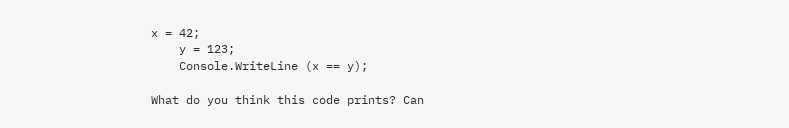x = 42;
    y = 123;
    Console.WriteLine (x == y);

What do you think this code prints? Can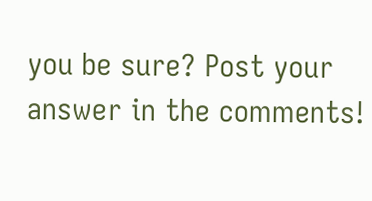you be sure? Post your answer in the comments!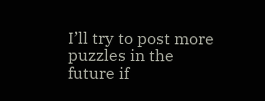I’ll try to post more puzzles in the future if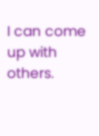I can come up with others.